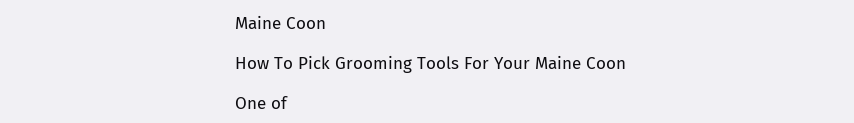Maine Coon

How To Pick Grooming Tools For Your Maine Coon

One of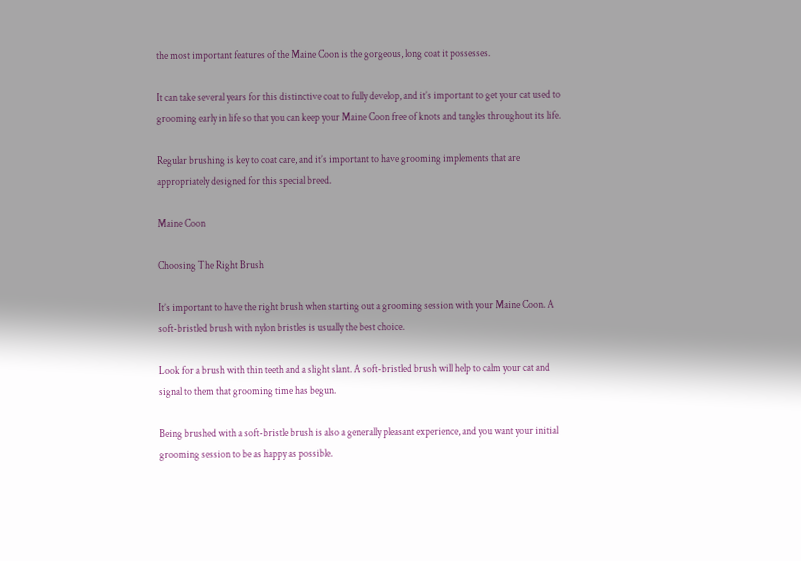the most important features of the Maine Coon is the gorgeous, long coat it possesses.

It can take several years for this distinctive coat to fully develop, and it’s important to get your cat used to grooming early in life so that you can keep your Maine Coon free of knots and tangles throughout its life.

Regular brushing is key to coat care, and it’s important to have grooming implements that are appropriately designed for this special breed.

Maine Coon

Choosing The Right Brush

It’s important to have the right brush when starting out a grooming session with your Maine Coon. A soft-bristled brush with nylon bristles is usually the best choice.

Look for a brush with thin teeth and a slight slant. A soft-bristled brush will help to calm your cat and signal to them that grooming time has begun.

Being brushed with a soft-bristle brush is also a generally pleasant experience, and you want your initial grooming session to be as happy as possible.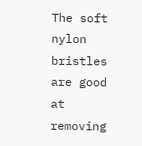The soft nylon bristles are good at removing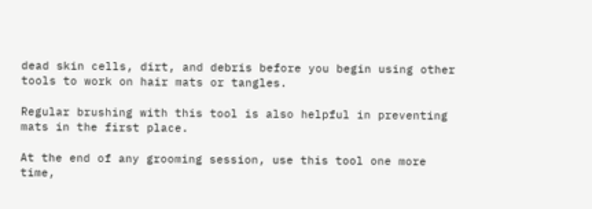dead skin cells, dirt, and debris before you begin using other tools to work on hair mats or tangles.

Regular brushing with this tool is also helpful in preventing mats in the first place.

At the end of any grooming session, use this tool one more time,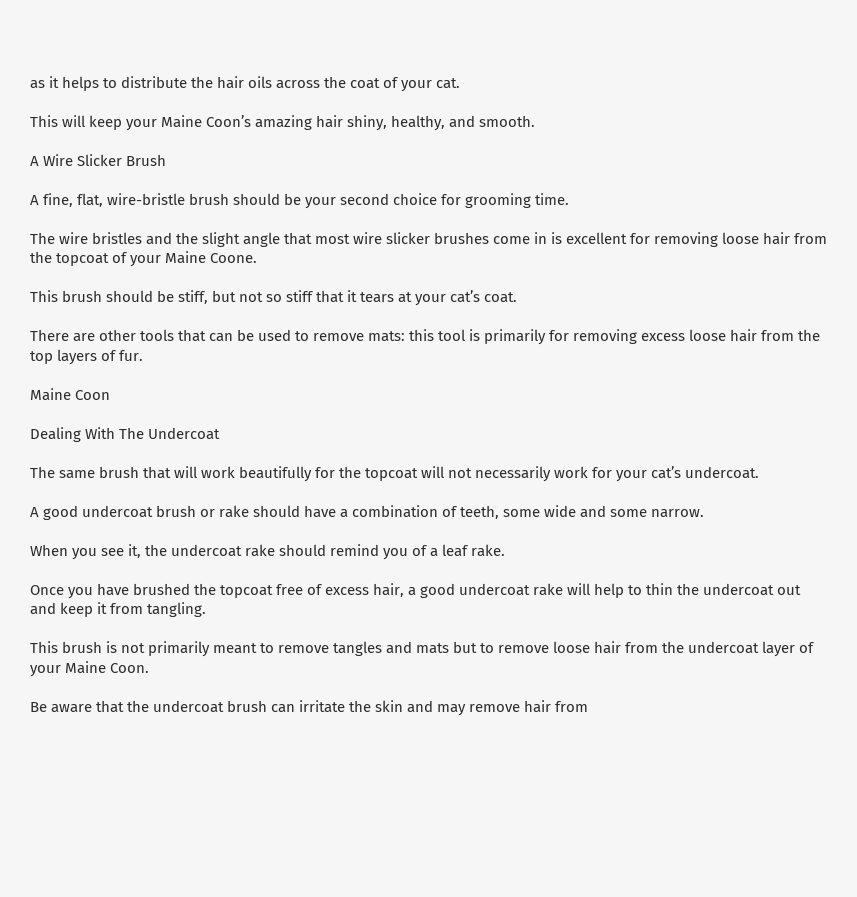as it helps to distribute the hair oils across the coat of your cat.

This will keep your Maine Coon’s amazing hair shiny, healthy, and smooth.

A Wire Slicker Brush

A fine, flat, wire-bristle brush should be your second choice for grooming time.

The wire bristles and the slight angle that most wire slicker brushes come in is excellent for removing loose hair from the topcoat of your Maine Coone.

This brush should be stiff, but not so stiff that it tears at your cat’s coat.

There are other tools that can be used to remove mats: this tool is primarily for removing excess loose hair from the top layers of fur.

Maine Coon

Dealing With The Undercoat

The same brush that will work beautifully for the topcoat will not necessarily work for your cat’s undercoat.

A good undercoat brush or rake should have a combination of teeth, some wide and some narrow.

When you see it, the undercoat rake should remind you of a leaf rake.

Once you have brushed the topcoat free of excess hair, a good undercoat rake will help to thin the undercoat out and keep it from tangling.

This brush is not primarily meant to remove tangles and mats but to remove loose hair from the undercoat layer of your Maine Coon.

Be aware that the undercoat brush can irritate the skin and may remove hair from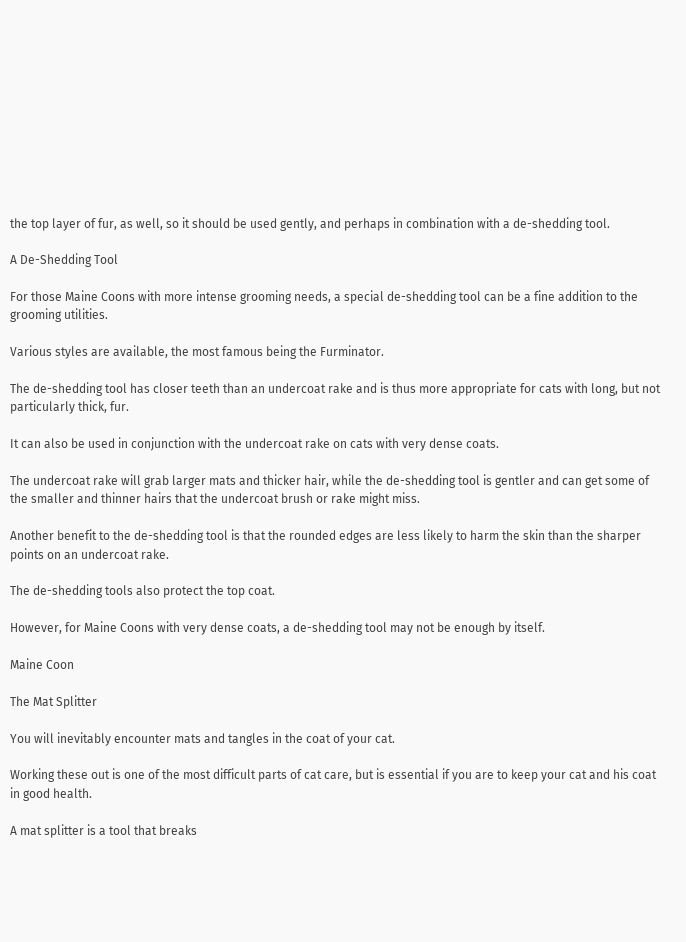the top layer of fur, as well, so it should be used gently, and perhaps in combination with a de-shedding tool.

A De-Shedding Tool

For those Maine Coons with more intense grooming needs, a special de-shedding tool can be a fine addition to the grooming utilities.

Various styles are available, the most famous being the Furminator.

The de-shedding tool has closer teeth than an undercoat rake and is thus more appropriate for cats with long, but not particularly thick, fur.

It can also be used in conjunction with the undercoat rake on cats with very dense coats.

The undercoat rake will grab larger mats and thicker hair, while the de-shedding tool is gentler and can get some of the smaller and thinner hairs that the undercoat brush or rake might miss.

Another benefit to the de-shedding tool is that the rounded edges are less likely to harm the skin than the sharper points on an undercoat rake.

The de-shedding tools also protect the top coat.

However, for Maine Coons with very dense coats, a de-shedding tool may not be enough by itself.

Maine Coon

The Mat Splitter

You will inevitably encounter mats and tangles in the coat of your cat.

Working these out is one of the most difficult parts of cat care, but is essential if you are to keep your cat and his coat in good health.

A mat splitter is a tool that breaks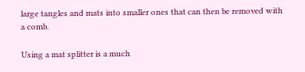large tangles and mats into smaller ones that can then be removed with a comb.

Using a mat splitter is a much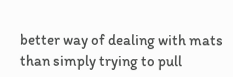better way of dealing with mats than simply trying to pull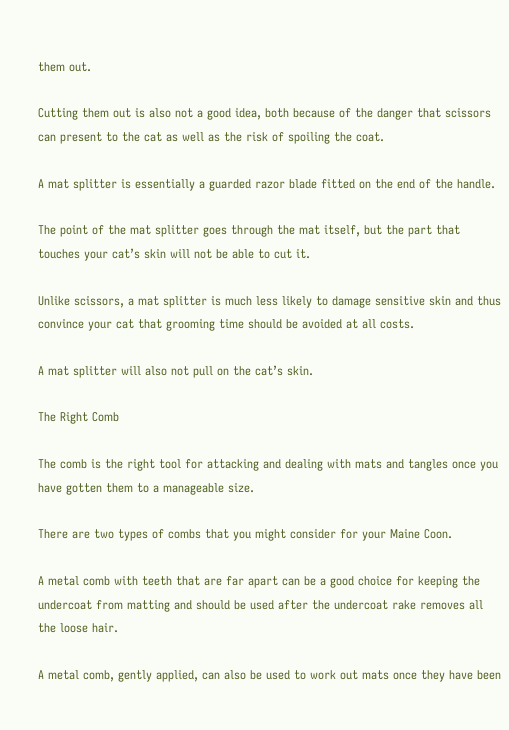them out.

Cutting them out is also not a good idea, both because of the danger that scissors can present to the cat as well as the risk of spoiling the coat.

A mat splitter is essentially a guarded razor blade fitted on the end of the handle.

The point of the mat splitter goes through the mat itself, but the part that touches your cat’s skin will not be able to cut it.

Unlike scissors, a mat splitter is much less likely to damage sensitive skin and thus convince your cat that grooming time should be avoided at all costs.

A mat splitter will also not pull on the cat’s skin.

The Right Comb

The comb is the right tool for attacking and dealing with mats and tangles once you have gotten them to a manageable size.

There are two types of combs that you might consider for your Maine Coon.

A metal comb with teeth that are far apart can be a good choice for keeping the undercoat from matting and should be used after the undercoat rake removes all the loose hair.

A metal comb, gently applied, can also be used to work out mats once they have been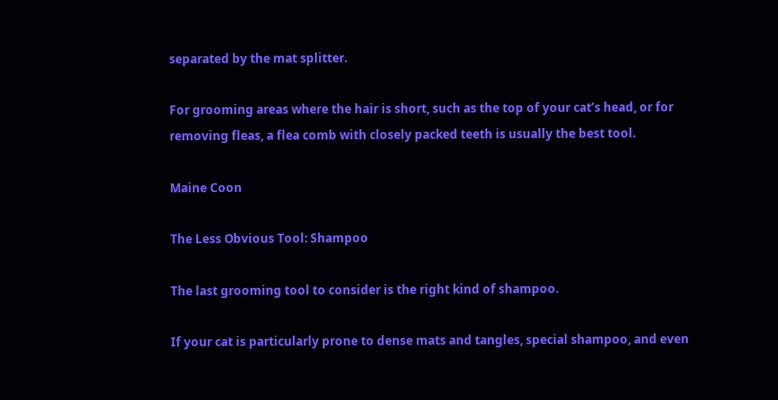separated by the mat splitter.

For grooming areas where the hair is short, such as the top of your cat’s head, or for removing fleas, a flea comb with closely packed teeth is usually the best tool.

Maine Coon

The Less Obvious Tool: Shampoo

The last grooming tool to consider is the right kind of shampoo.

If your cat is particularly prone to dense mats and tangles, special shampoo, and even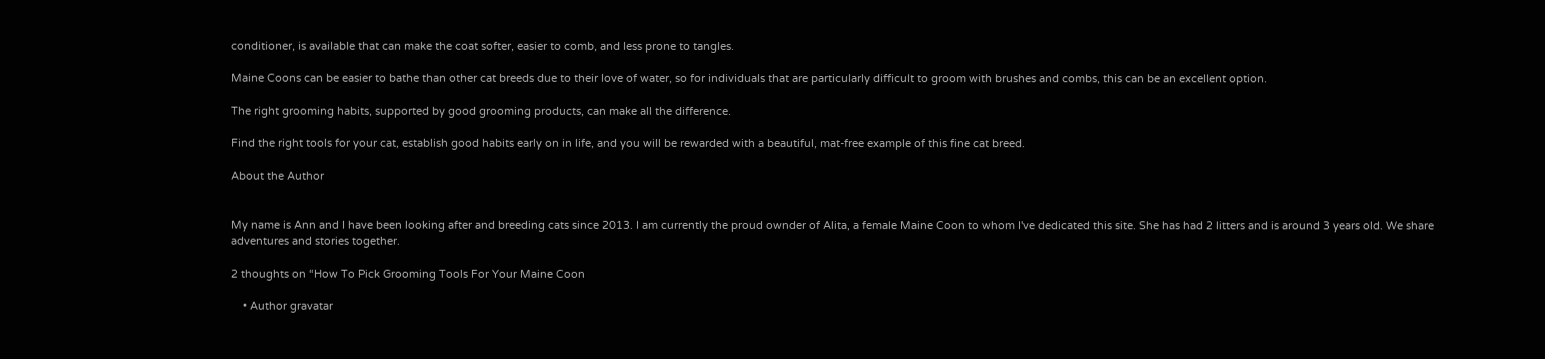conditioner, is available that can make the coat softer, easier to comb, and less prone to tangles.

Maine Coons can be easier to bathe than other cat breeds due to their love of water, so for individuals that are particularly difficult to groom with brushes and combs, this can be an excellent option.

The right grooming habits, supported by good grooming products, can make all the difference.

Find the right tools for your cat, establish good habits early on in life, and you will be rewarded with a beautiful, mat-free example of this fine cat breed.

About the Author


My name is Ann and I have been looking after and breeding cats since 2013. I am currently the proud ownder of Alita, a female Maine Coon to whom I've dedicated this site. She has had 2 litters and is around 3 years old. We share adventures and stories together.

2 thoughts on “How To Pick Grooming Tools For Your Maine Coon

    • Author gravatar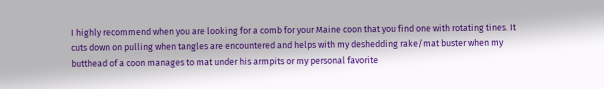I highly recommend when you are looking for a comb for your Maine coon that you find one with rotating tines. It cuts down on pulling when tangles are encountered and helps with my deshedding rake/mat buster when my butthead of a coon manages to mat under his armpits or my personal favorite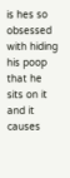is hes so obsessed with hiding his poop that he sits on it and it causes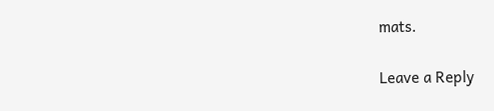mats.

Leave a Reply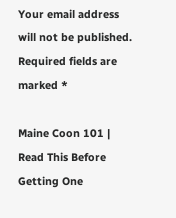Your email address will not be published. Required fields are marked *

Maine Coon 101 | Read This Before Getting One